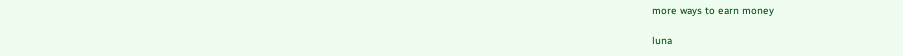more ways to earn money

luna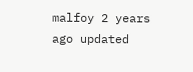malfoy 2 years ago updated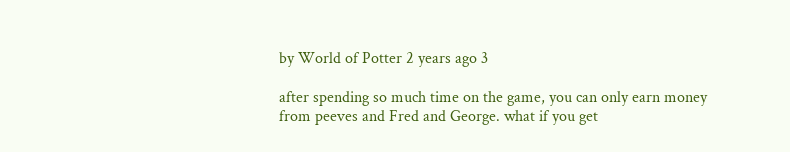by World of Potter 2 years ago 3

after spending so much time on the game, you can only earn money from peeves and Fred and George. what if you get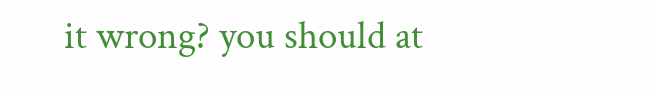it wrong? you should at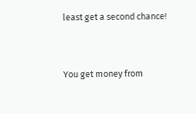least get a second chance!


You get money from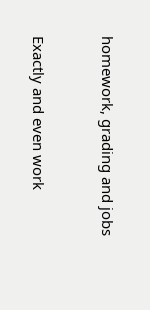homework, grading and jobs


Exactly and even work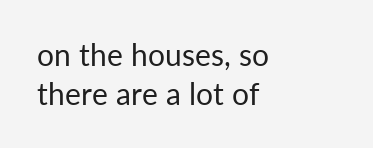on the houses, so there are a lot of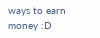ways to earn money :D